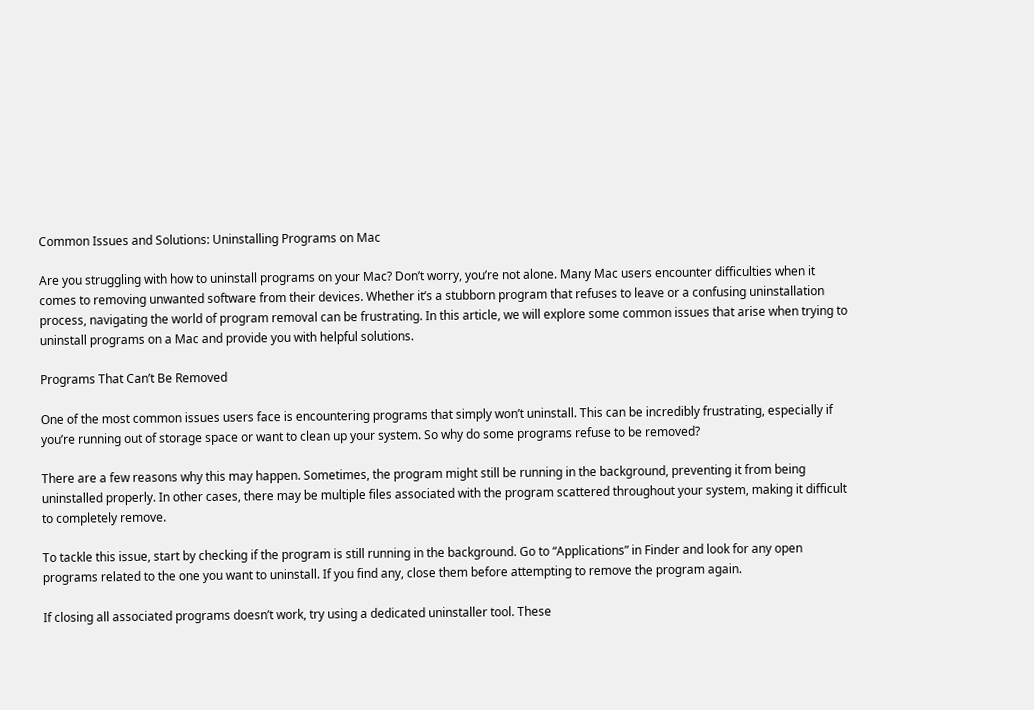Common Issues and Solutions: Uninstalling Programs on Mac

Are you struggling with how to uninstall programs on your Mac? Don’t worry, you’re not alone. Many Mac users encounter difficulties when it comes to removing unwanted software from their devices. Whether it’s a stubborn program that refuses to leave or a confusing uninstallation process, navigating the world of program removal can be frustrating. In this article, we will explore some common issues that arise when trying to uninstall programs on a Mac and provide you with helpful solutions.

Programs That Can’t Be Removed

One of the most common issues users face is encountering programs that simply won’t uninstall. This can be incredibly frustrating, especially if you’re running out of storage space or want to clean up your system. So why do some programs refuse to be removed?

There are a few reasons why this may happen. Sometimes, the program might still be running in the background, preventing it from being uninstalled properly. In other cases, there may be multiple files associated with the program scattered throughout your system, making it difficult to completely remove.

To tackle this issue, start by checking if the program is still running in the background. Go to “Applications” in Finder and look for any open programs related to the one you want to uninstall. If you find any, close them before attempting to remove the program again.

If closing all associated programs doesn’t work, try using a dedicated uninstaller tool. These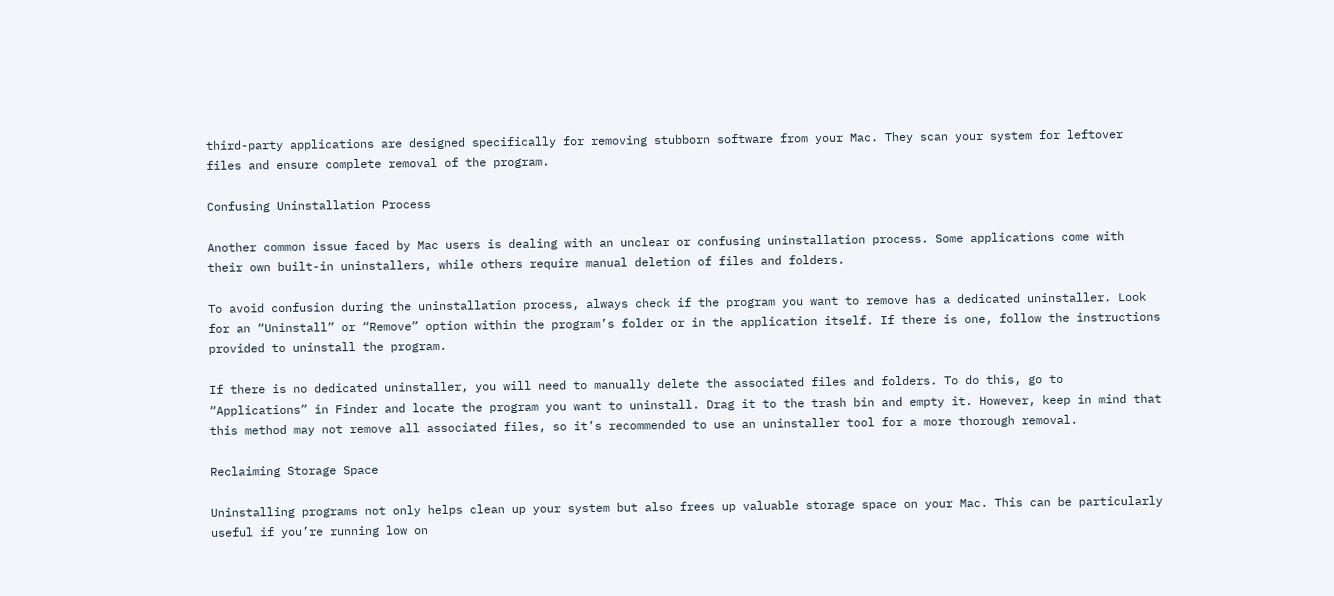third-party applications are designed specifically for removing stubborn software from your Mac. They scan your system for leftover files and ensure complete removal of the program.

Confusing Uninstallation Process

Another common issue faced by Mac users is dealing with an unclear or confusing uninstallation process. Some applications come with their own built-in uninstallers, while others require manual deletion of files and folders.

To avoid confusion during the uninstallation process, always check if the program you want to remove has a dedicated uninstaller. Look for an “Uninstall” or “Remove” option within the program’s folder or in the application itself. If there is one, follow the instructions provided to uninstall the program.

If there is no dedicated uninstaller, you will need to manually delete the associated files and folders. To do this, go to “Applications” in Finder and locate the program you want to uninstall. Drag it to the trash bin and empty it. However, keep in mind that this method may not remove all associated files, so it’s recommended to use an uninstaller tool for a more thorough removal.

Reclaiming Storage Space

Uninstalling programs not only helps clean up your system but also frees up valuable storage space on your Mac. This can be particularly useful if you’re running low on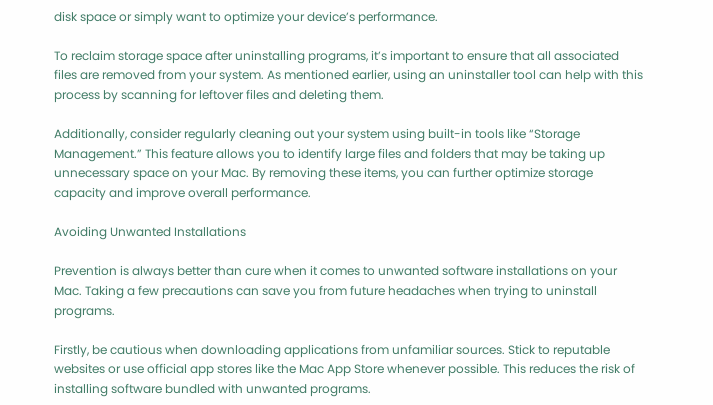disk space or simply want to optimize your device’s performance.

To reclaim storage space after uninstalling programs, it’s important to ensure that all associated files are removed from your system. As mentioned earlier, using an uninstaller tool can help with this process by scanning for leftover files and deleting them.

Additionally, consider regularly cleaning out your system using built-in tools like “Storage Management.” This feature allows you to identify large files and folders that may be taking up unnecessary space on your Mac. By removing these items, you can further optimize storage capacity and improve overall performance.

Avoiding Unwanted Installations

Prevention is always better than cure when it comes to unwanted software installations on your Mac. Taking a few precautions can save you from future headaches when trying to uninstall programs.

Firstly, be cautious when downloading applications from unfamiliar sources. Stick to reputable websites or use official app stores like the Mac App Store whenever possible. This reduces the risk of installing software bundled with unwanted programs.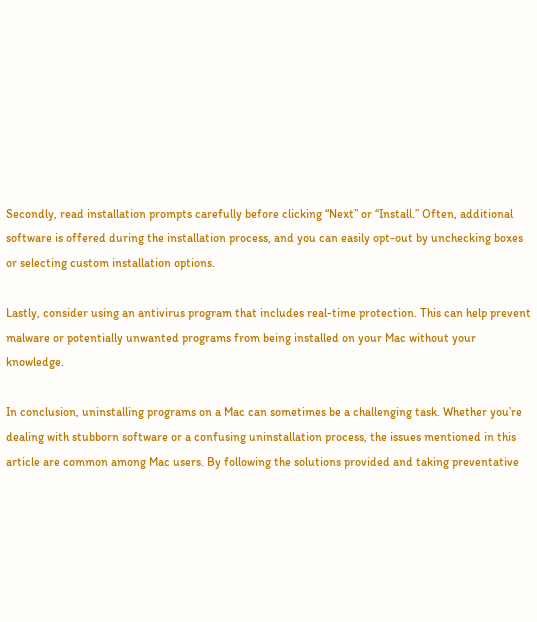Secondly, read installation prompts carefully before clicking “Next” or “Install.” Often, additional software is offered during the installation process, and you can easily opt-out by unchecking boxes or selecting custom installation options.

Lastly, consider using an antivirus program that includes real-time protection. This can help prevent malware or potentially unwanted programs from being installed on your Mac without your knowledge.

In conclusion, uninstalling programs on a Mac can sometimes be a challenging task. Whether you’re dealing with stubborn software or a confusing uninstallation process, the issues mentioned in this article are common among Mac users. By following the solutions provided and taking preventative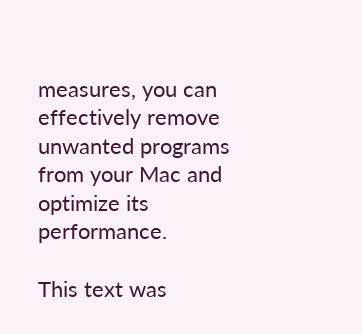measures, you can effectively remove unwanted programs from your Mac and optimize its performance.

This text was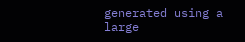generated using a large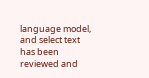language model, and select text has been reviewed and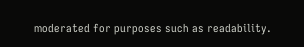moderated for purposes such as readability.